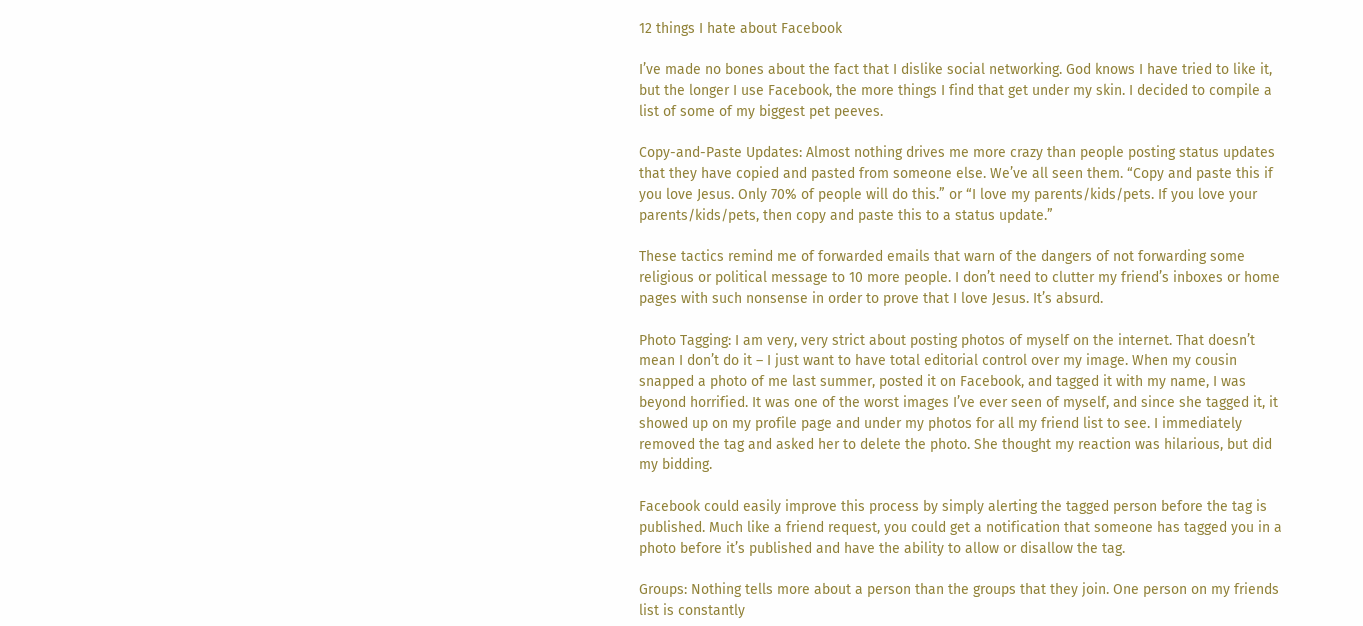12 things I hate about Facebook

I’ve made no bones about the fact that I dislike social networking. God knows I have tried to like it, but the longer I use Facebook, the more things I find that get under my skin. I decided to compile a list of some of my biggest pet peeves.

Copy-and-Paste Updates: Almost nothing drives me more crazy than people posting status updates that they have copied and pasted from someone else. We’ve all seen them. “Copy and paste this if you love Jesus. Only 70% of people will do this.” or “I love my parents/kids/pets. If you love your parents/kids/pets, then copy and paste this to a status update.”

These tactics remind me of forwarded emails that warn of the dangers of not forwarding some religious or political message to 10 more people. I don’t need to clutter my friend’s inboxes or home pages with such nonsense in order to prove that I love Jesus. It’s absurd.

Photo Tagging: I am very, very strict about posting photos of myself on the internet. That doesn’t mean I don’t do it – I just want to have total editorial control over my image. When my cousin snapped a photo of me last summer, posted it on Facebook, and tagged it with my name, I was beyond horrified. It was one of the worst images I’ve ever seen of myself, and since she tagged it, it showed up on my profile page and under my photos for all my friend list to see. I immediately removed the tag and asked her to delete the photo. She thought my reaction was hilarious, but did my bidding.

Facebook could easily improve this process by simply alerting the tagged person before the tag is published. Much like a friend request, you could get a notification that someone has tagged you in a photo before it’s published and have the ability to allow or disallow the tag.

Groups: Nothing tells more about a person than the groups that they join. One person on my friends list is constantly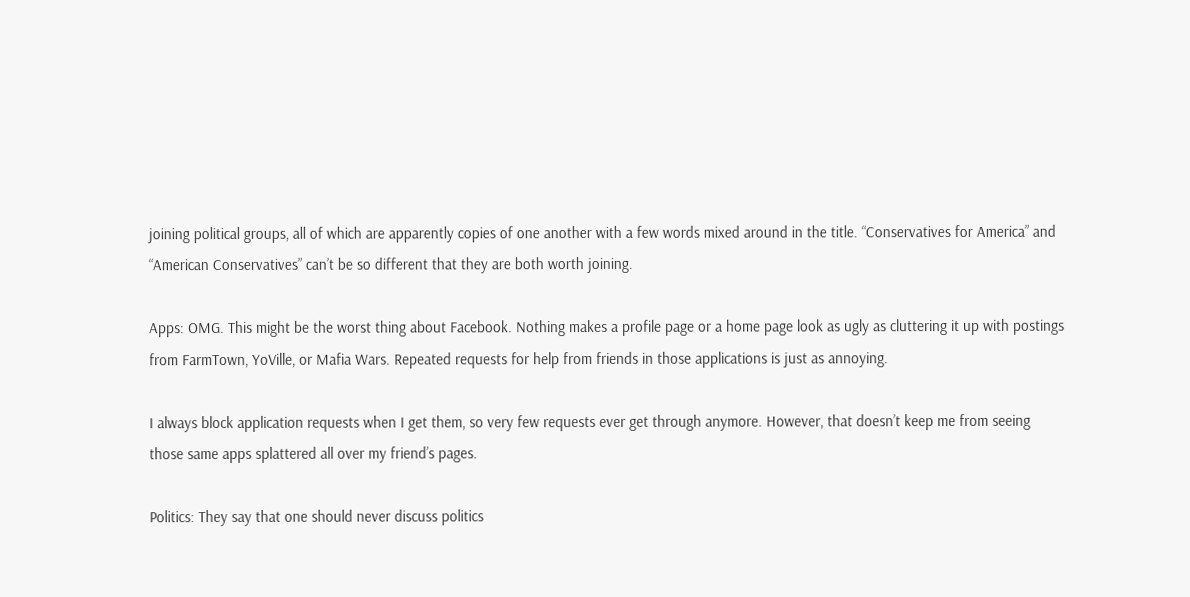joining political groups, all of which are apparently copies of one another with a few words mixed around in the title. “Conservatives for America” and “American Conservatives” can’t be so different that they are both worth joining.

Apps: OMG. This might be the worst thing about Facebook. Nothing makes a profile page or a home page look as ugly as cluttering it up with postings from FarmTown, YoVille, or Mafia Wars. Repeated requests for help from friends in those applications is just as annoying.

I always block application requests when I get them, so very few requests ever get through anymore. However, that doesn’t keep me from seeing those same apps splattered all over my friend’s pages.

Politics: They say that one should never discuss politics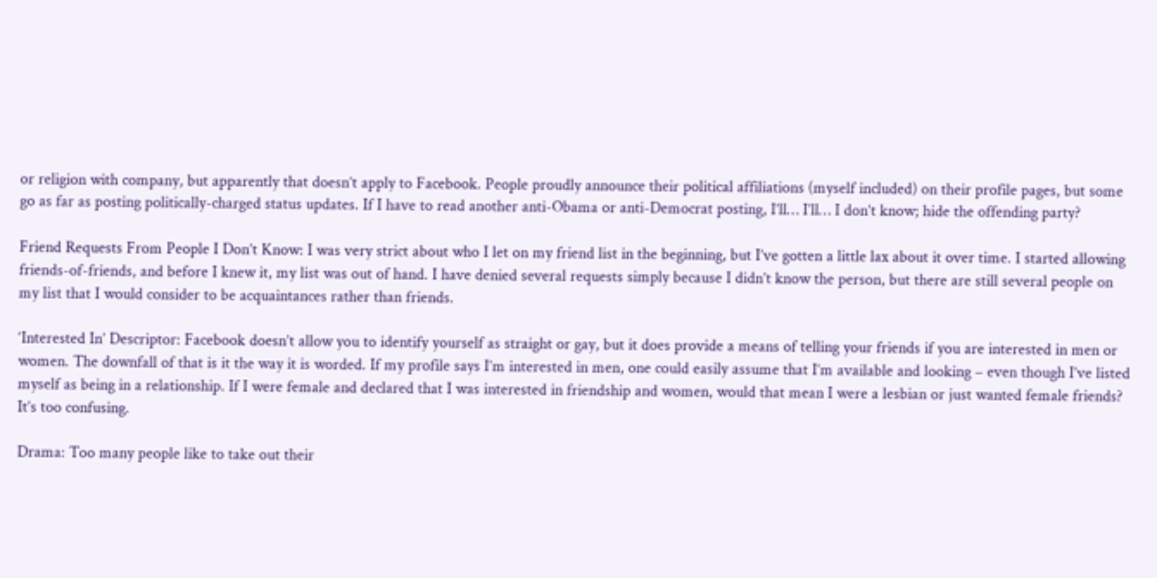or religion with company, but apparently that doesn’t apply to Facebook. People proudly announce their political affiliations (myself included) on their profile pages, but some go as far as posting politically-charged status updates. If I have to read another anti-Obama or anti-Democrat posting, I’ll… I’ll… I don’t know; hide the offending party?

Friend Requests From People I Don’t Know: I was very strict about who I let on my friend list in the beginning, but I’ve gotten a little lax about it over time. I started allowing friends-of-friends, and before I knew it, my list was out of hand. I have denied several requests simply because I didn’t know the person, but there are still several people on my list that I would consider to be acquaintances rather than friends.

‘Interested In’ Descriptor: Facebook doesn’t allow you to identify yourself as straight or gay, but it does provide a means of telling your friends if you are interested in men or women. The downfall of that is it the way it is worded. If my profile says I’m interested in men, one could easily assume that I’m available and looking – even though I’ve listed myself as being in a relationship. If I were female and declared that I was interested in friendship and women, would that mean I were a lesbian or just wanted female friends? It’s too confusing.

Drama: Too many people like to take out their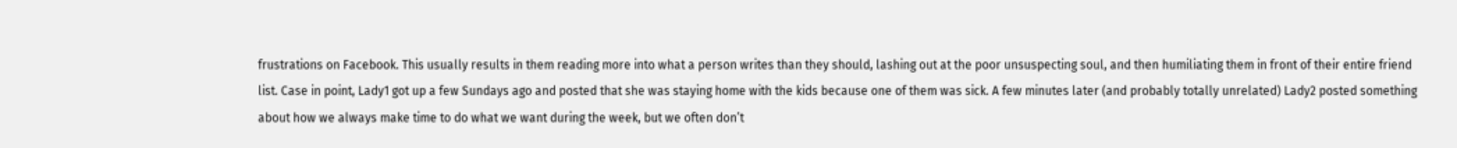frustrations on Facebook. This usually results in them reading more into what a person writes than they should, lashing out at the poor unsuspecting soul, and then humiliating them in front of their entire friend list. Case in point, Lady1 got up a few Sundays ago and posted that she was staying home with the kids because one of them was sick. A few minutes later (and probably totally unrelated) Lady2 posted something about how we always make time to do what we want during the week, but we often don’t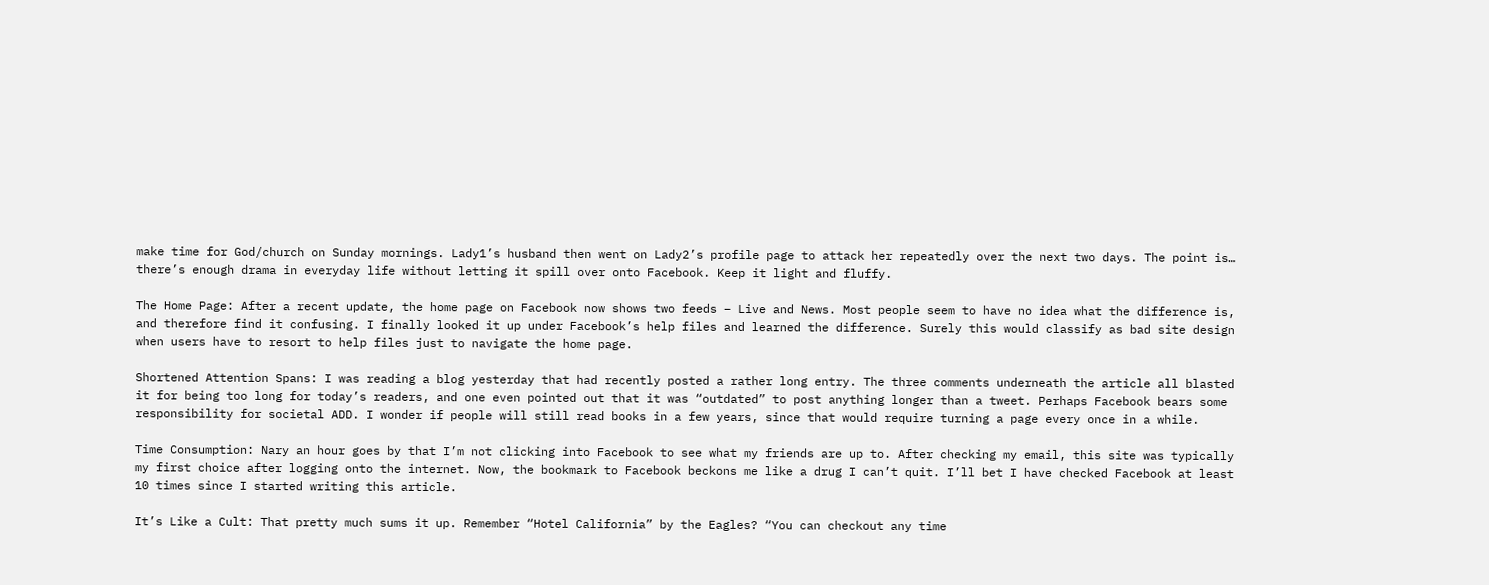make time for God/church on Sunday mornings. Lady1’s husband then went on Lady2’s profile page to attack her repeatedly over the next two days. The point is… there’s enough drama in everyday life without letting it spill over onto Facebook. Keep it light and fluffy.

The Home Page: After a recent update, the home page on Facebook now shows two feeds – Live and News. Most people seem to have no idea what the difference is, and therefore find it confusing. I finally looked it up under Facebook’s help files and learned the difference. Surely this would classify as bad site design when users have to resort to help files just to navigate the home page.

Shortened Attention Spans: I was reading a blog yesterday that had recently posted a rather long entry. The three comments underneath the article all blasted it for being too long for today’s readers, and one even pointed out that it was “outdated” to post anything longer than a tweet. Perhaps Facebook bears some responsibility for societal ADD. I wonder if people will still read books in a few years, since that would require turning a page every once in a while.

Time Consumption: Nary an hour goes by that I’m not clicking into Facebook to see what my friends are up to. After checking my email, this site was typically my first choice after logging onto the internet. Now, the bookmark to Facebook beckons me like a drug I can’t quit. I’ll bet I have checked Facebook at least 10 times since I started writing this article.

It’s Like a Cult: That pretty much sums it up. Remember “Hotel California” by the Eagles? “You can checkout any time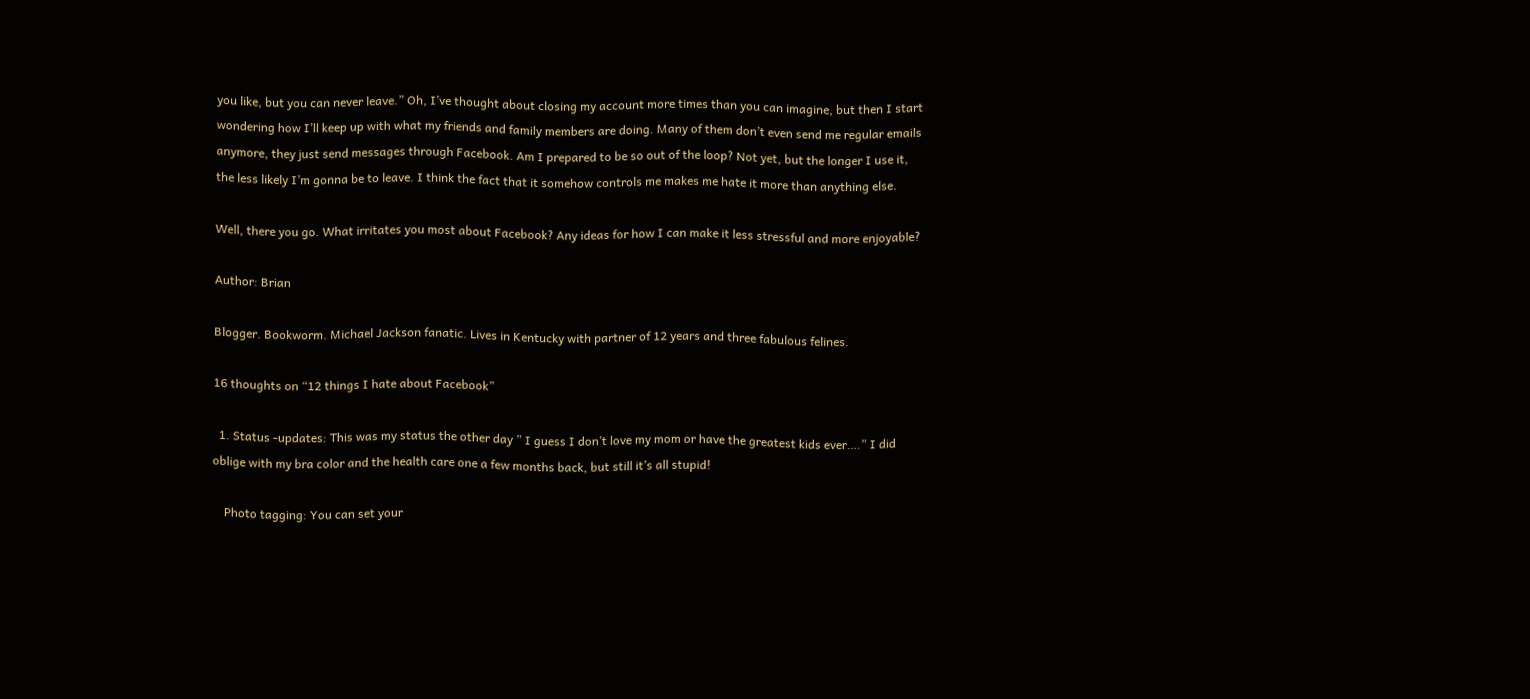you like, but you can never leave.” Oh, I’ve thought about closing my account more times than you can imagine, but then I start wondering how I’ll keep up with what my friends and family members are doing. Many of them don’t even send me regular emails anymore, they just send messages through Facebook. Am I prepared to be so out of the loop? Not yet, but the longer I use it, the less likely I’m gonna be to leave. I think the fact that it somehow controls me makes me hate it more than anything else.

Well, there you go. What irritates you most about Facebook? Any ideas for how I can make it less stressful and more enjoyable?

Author: Brian

Blogger. Bookworm. Michael Jackson fanatic. Lives in Kentucky with partner of 12 years and three fabulous felines.

16 thoughts on “12 things I hate about Facebook”

  1. Status -updates: This was my status the other day ” I guess I don’t love my mom or have the greatest kids ever….” I did oblige with my bra color and the health care one a few months back, but still it’s all stupid!

    Photo tagging: You can set your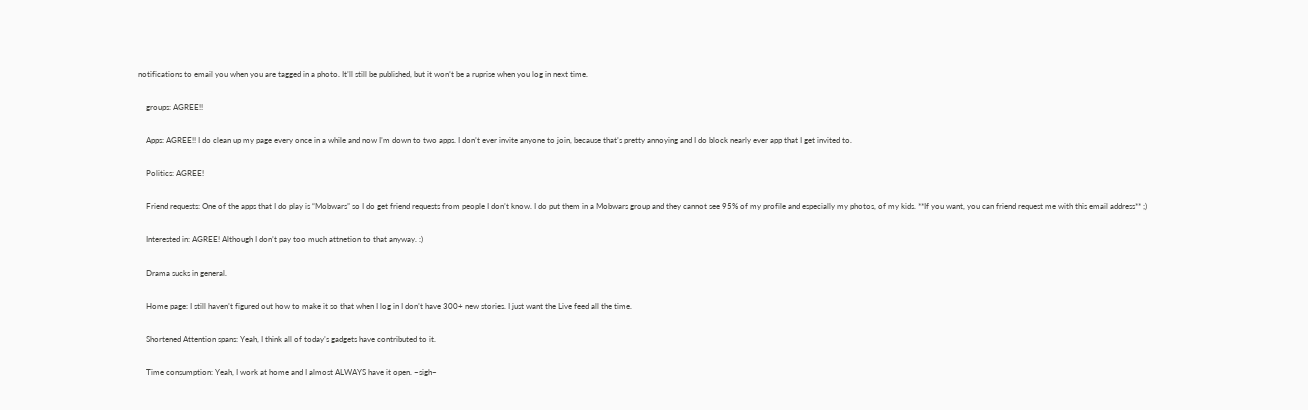notifications to email you when you are tagged in a photo. It’ll still be published, but it won’t be a ruprise when you log in next time.

    groups: AGREE!!

    Apps: AGREE!! I do clean up my page every once in a while and now I’m down to two apps. I don’t ever invite anyone to join, because that’s pretty annoying and I do block nearly ever app that I get invited to.

    Politics: AGREE!

    Friend requests: One of the apps that I do play is “Mobwars” so I do get friend requests from people I don’t know. I do put them in a Mobwars group and they cannot see 95% of my profile and especially my photos, of my kids. **If you want, you can friend request me with this email address** ;)

    Interested in: AGREE! Although I don’t pay too much attnetion to that anyway. :)

    Drama sucks in general.

    Home page: I still haven’t figured out how to make it so that when I log in I don’t have 300+ new stories. I just want the Live feed all the time.

    Shortened Attention spans: Yeah, I think all of today’s gadgets have contributed to it.

    Time consumption: Yeah, I work at home and I almost ALWAYS have it open. ~sigh~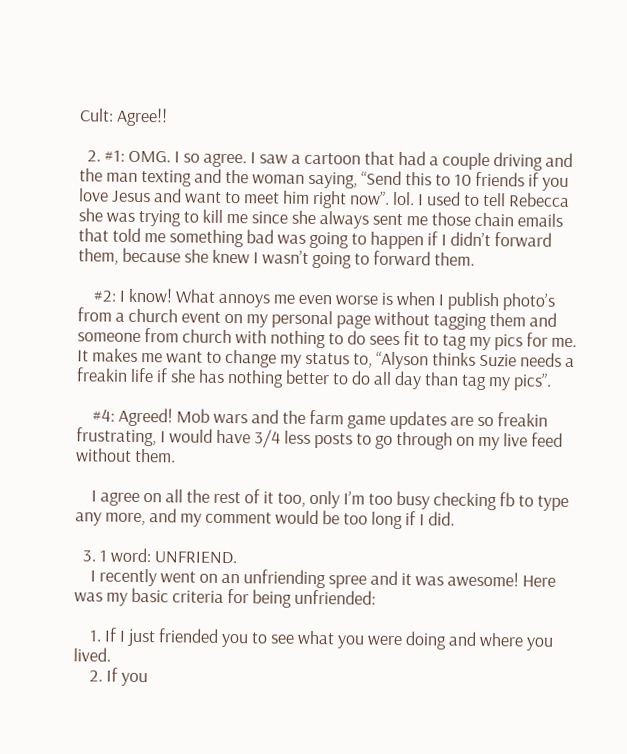Cult: Agree!!

  2. #1: OMG. I so agree. I saw a cartoon that had a couple driving and the man texting and the woman saying, “Send this to 10 friends if you love Jesus and want to meet him right now”. lol. I used to tell Rebecca she was trying to kill me since she always sent me those chain emails that told me something bad was going to happen if I didn’t forward them, because she knew I wasn’t going to forward them.

    #2: I know! What annoys me even worse is when I publish photo’s from a church event on my personal page without tagging them and someone from church with nothing to do sees fit to tag my pics for me. It makes me want to change my status to, “Alyson thinks Suzie needs a freakin life if she has nothing better to do all day than tag my pics”.

    #4: Agreed! Mob wars and the farm game updates are so freakin frustrating, I would have 3/4 less posts to go through on my live feed without them.

    I agree on all the rest of it too, only I’m too busy checking fb to type any more, and my comment would be too long if I did.

  3. 1 word: UNFRIEND.
    I recently went on an unfriending spree and it was awesome! Here was my basic criteria for being unfriended:

    1. If I just friended you to see what you were doing and where you lived.
    2. If you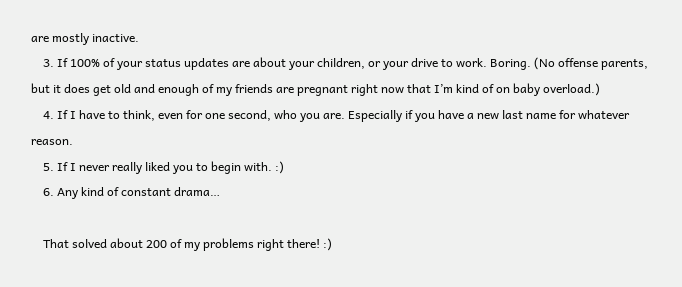are mostly inactive.
    3. If 100% of your status updates are about your children, or your drive to work. Boring. (No offense parents, but it does get old and enough of my friends are pregnant right now that I’m kind of on baby overload.)
    4. If I have to think, even for one second, who you are. Especially if you have a new last name for whatever reason.
    5. If I never really liked you to begin with. :)
    6. Any kind of constant drama…

    That solved about 200 of my problems right there! :)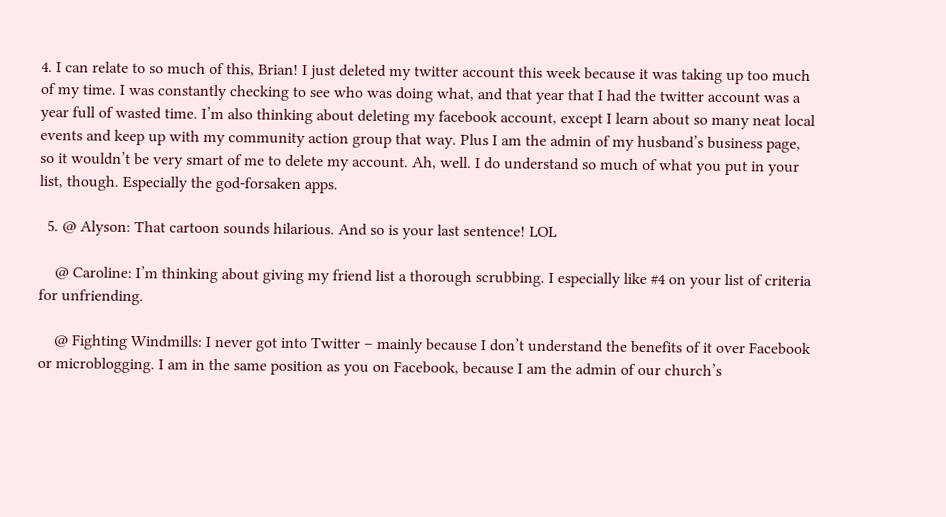4. I can relate to so much of this, Brian! I just deleted my twitter account this week because it was taking up too much of my time. I was constantly checking to see who was doing what, and that year that I had the twitter account was a year full of wasted time. I’m also thinking about deleting my facebook account, except I learn about so many neat local events and keep up with my community action group that way. Plus I am the admin of my husband’s business page, so it wouldn’t be very smart of me to delete my account. Ah, well. I do understand so much of what you put in your list, though. Especially the god-forsaken apps.

  5. @ Alyson: That cartoon sounds hilarious. And so is your last sentence! LOL

    @ Caroline: I’m thinking about giving my friend list a thorough scrubbing. I especially like #4 on your list of criteria for unfriending.

    @ Fighting Windmills: I never got into Twitter – mainly because I don’t understand the benefits of it over Facebook or microblogging. I am in the same position as you on Facebook, because I am the admin of our church’s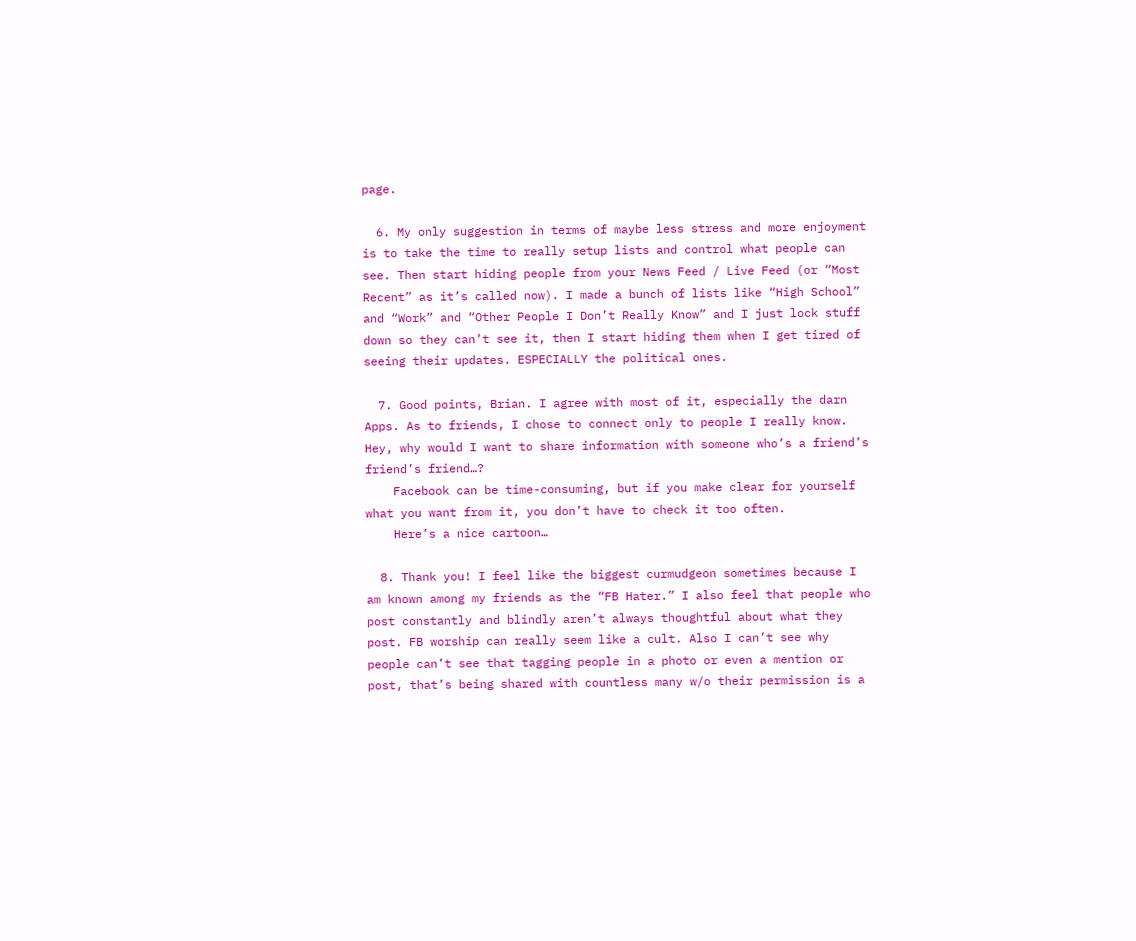page.

  6. My only suggestion in terms of maybe less stress and more enjoyment is to take the time to really setup lists and control what people can see. Then start hiding people from your News Feed / Live Feed (or “Most Recent” as it’s called now). I made a bunch of lists like “High School” and “Work” and “Other People I Don’t Really Know” and I just lock stuff down so they can’t see it, then I start hiding them when I get tired of seeing their updates. ESPECIALLY the political ones.

  7. Good points, Brian. I agree with most of it, especially the darn Apps. As to friends, I chose to connect only to people I really know. Hey, why would I want to share information with someone who’s a friend’s friend’s friend…?
    Facebook can be time-consuming, but if you make clear for yourself what you want from it, you don’t have to check it too often.
    Here’s a nice cartoon…

  8. Thank you! I feel like the biggest curmudgeon sometimes because I am known among my friends as the “FB Hater.” I also feel that people who post constantly and blindly aren’t always thoughtful about what they post. FB worship can really seem like a cult. Also I can’t see why people can’t see that tagging people in a photo or even a mention or post, that’s being shared with countless many w/o their permission is a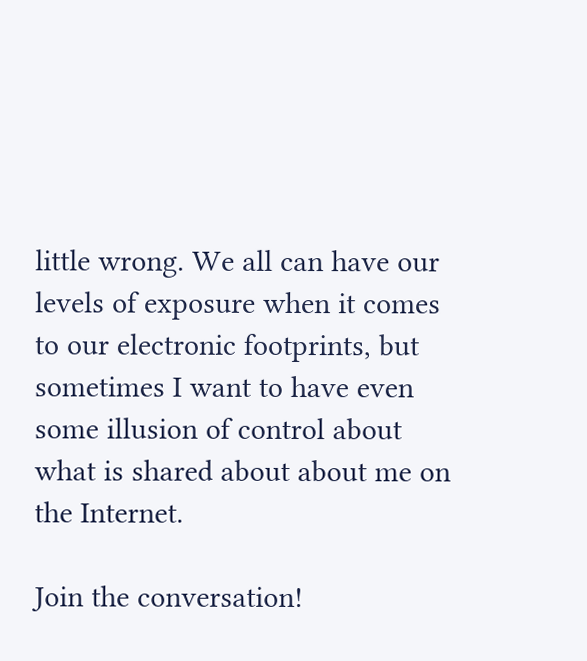little wrong. We all can have our levels of exposure when it comes to our electronic footprints, but sometimes I want to have even some illusion of control about what is shared about about me on the Internet.

Join the conversation!